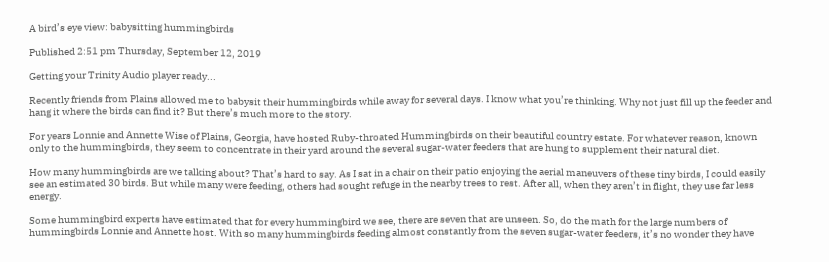A bird’s eye view: babysitting hummingbirds

Published 2:51 pm Thursday, September 12, 2019

Getting your Trinity Audio player ready...

Recently friends from Plains allowed me to babysit their hummingbirds while away for several days. I know what you’re thinking. Why not just fill up the feeder and hang it where the birds can find it? But there’s much more to the story.

For years Lonnie and Annette Wise of Plains, Georgia, have hosted Ruby-throated Hummingbirds on their beautiful country estate. For whatever reason, known only to the hummingbirds, they seem to concentrate in their yard around the several sugar-water feeders that are hung to supplement their natural diet.

How many hummingbirds are we talking about? That’s hard to say. As I sat in a chair on their patio enjoying the aerial maneuvers of these tiny birds, I could easily see an estimated 30 birds. But while many were feeding, others had sought refuge in the nearby trees to rest. After all, when they aren’t in flight, they use far less energy.

Some hummingbird experts have estimated that for every hummingbird we see, there are seven that are unseen. So, do the math for the large numbers of hummingbirds Lonnie and Annette host. With so many hummingbirds feeding almost constantly from the seven sugar-water feeders, it’s no wonder they have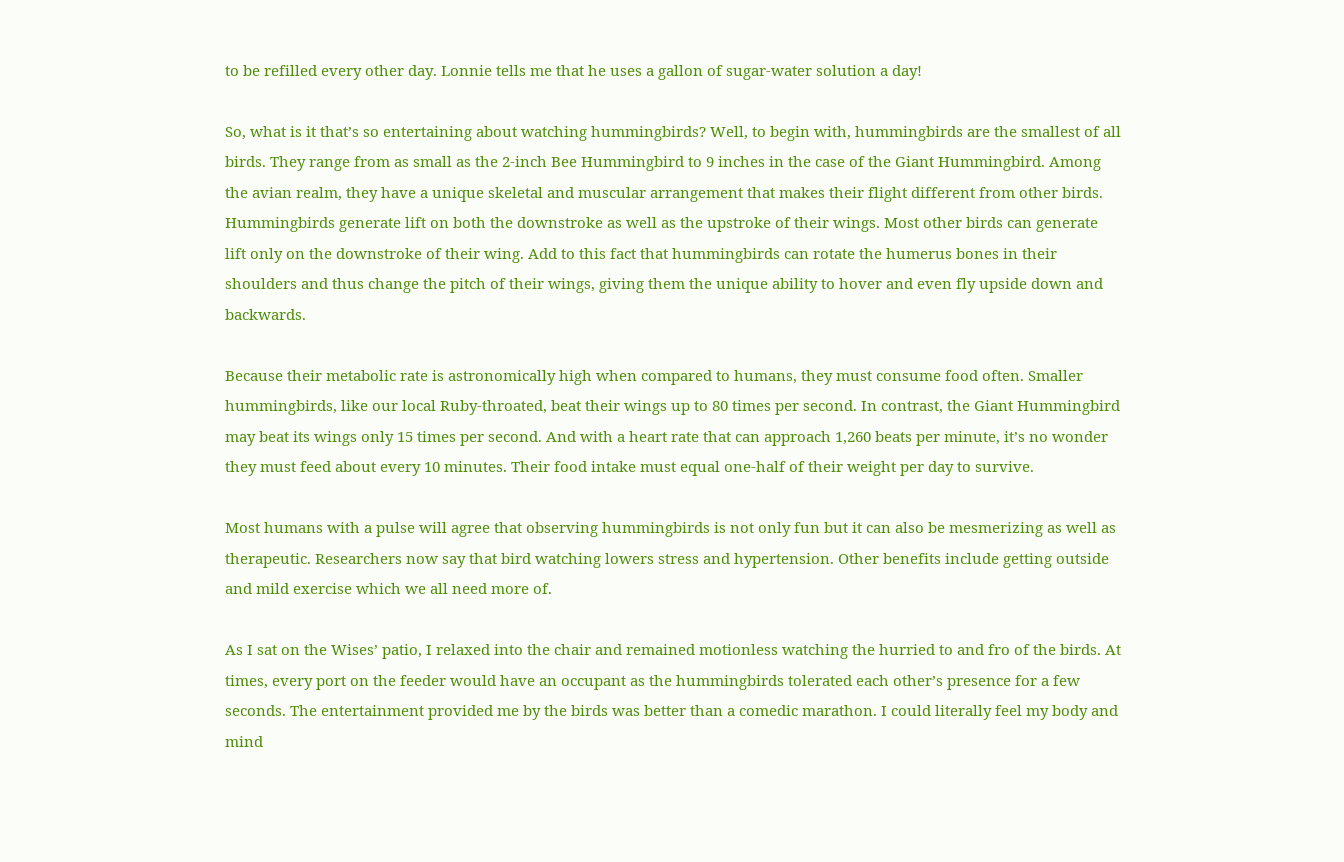to be refilled every other day. Lonnie tells me that he uses a gallon of sugar-water solution a day!

So, what is it that’s so entertaining about watching hummingbirds? Well, to begin with, hummingbirds are the smallest of all birds. They range from as small as the 2-inch Bee Hummingbird to 9 inches in the case of the Giant Hummingbird. Among the avian realm, they have a unique skeletal and muscular arrangement that makes their flight different from other birds. Hummingbirds generate lift on both the downstroke as well as the upstroke of their wings. Most other birds can generate lift only on the downstroke of their wing. Add to this fact that hummingbirds can rotate the humerus bones in their shoulders and thus change the pitch of their wings, giving them the unique ability to hover and even fly upside down and backwards.

Because their metabolic rate is astronomically high when compared to humans, they must consume food often. Smaller hummingbirds, like our local Ruby-throated, beat their wings up to 80 times per second. In contrast, the Giant Hummingbird may beat its wings only 15 times per second. And with a heart rate that can approach 1,260 beats per minute, it’s no wonder they must feed about every 10 minutes. Their food intake must equal one-half of their weight per day to survive.

Most humans with a pulse will agree that observing hummingbirds is not only fun but it can also be mesmerizing as well as therapeutic. Researchers now say that bird watching lowers stress and hypertension. Other benefits include getting outside and mild exercise which we all need more of.

As I sat on the Wises’ patio, I relaxed into the chair and remained motionless watching the hurried to and fro of the birds. At times, every port on the feeder would have an occupant as the hummingbirds tolerated each other’s presence for a few seconds. The entertainment provided me by the birds was better than a comedic marathon. I could literally feel my body and mind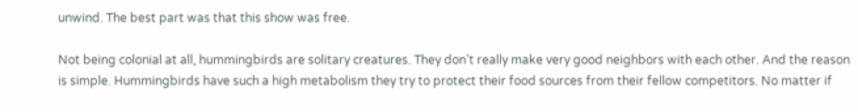unwind. The best part was that this show was free.

Not being colonial at all, hummingbirds are solitary creatures. They don’t really make very good neighbors with each other. And the reason is simple. Hummingbirds have such a high metabolism they try to protect their food sources from their fellow competitors. No matter if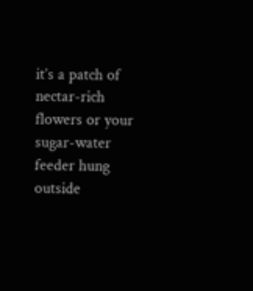it’s a patch of nectar-rich flowers or your sugar-water feeder hung outside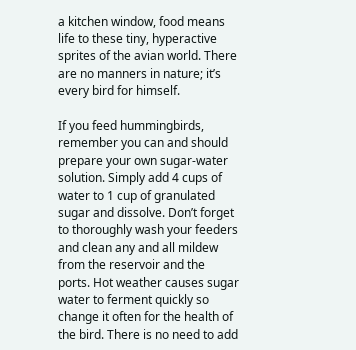a kitchen window, food means life to these tiny, hyperactive sprites of the avian world. There are no manners in nature; it’s every bird for himself.

If you feed hummingbirds, remember you can and should prepare your own sugar-water solution. Simply add 4 cups of water to 1 cup of granulated sugar and dissolve. Don’t forget to thoroughly wash your feeders and clean any and all mildew from the reservoir and the ports. Hot weather causes sugar water to ferment quickly so change it often for the health of the bird. There is no need to add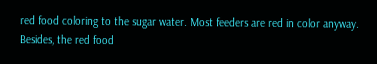red food coloring to the sugar water. Most feeders are red in color anyway. Besides, the red food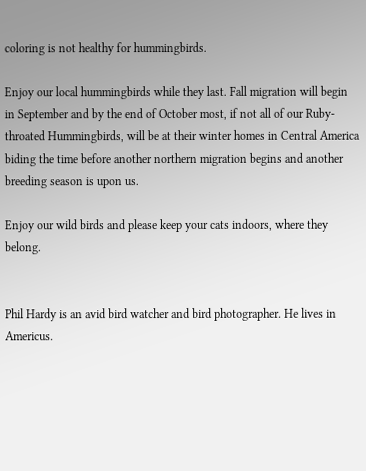coloring is not healthy for hummingbirds.

Enjoy our local hummingbirds while they last. Fall migration will begin in September and by the end of October most, if not all of our Ruby-throated Hummingbirds, will be at their winter homes in Central America biding the time before another northern migration begins and another breeding season is upon us.

Enjoy our wild birds and please keep your cats indoors, where they belong.


Phil Hardy is an avid bird watcher and bird photographer. He lives in Americus.